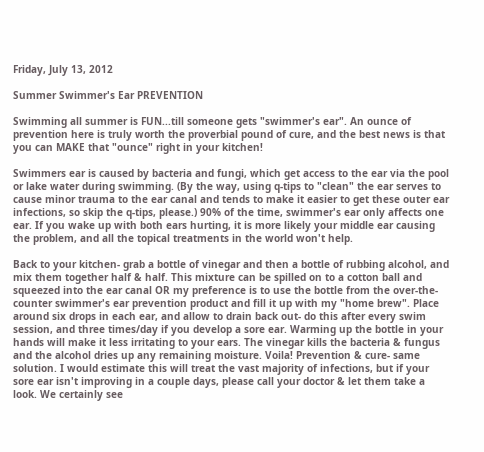Friday, July 13, 2012

Summer Swimmer's Ear PREVENTION

Swimming all summer is FUN...till someone gets "swimmer's ear". An ounce of prevention here is truly worth the proverbial pound of cure, and the best news is that you can MAKE that "ounce" right in your kitchen!

Swimmers ear is caused by bacteria and fungi, which get access to the ear via the pool or lake water during swimming. (By the way, using q-tips to "clean" the ear serves to cause minor trauma to the ear canal and tends to make it easier to get these outer ear infections, so skip the q-tips, please.) 90% of the time, swimmer's ear only affects one ear. If you wake up with both ears hurting, it is more likely your middle ear causing the problem, and all the topical treatments in the world won't help.

Back to your kitchen- grab a bottle of vinegar and then a bottle of rubbing alcohol, and mix them together half & half. This mixture can be spilled on to a cotton ball and squeezed into the ear canal OR my preference is to use the bottle from the over-the-counter swimmer's ear prevention product and fill it up with my "home brew". Place around six drops in each ear, and allow to drain back out- do this after every swim session, and three times/day if you develop a sore ear. Warming up the bottle in your hands will make it less irritating to your ears. The vinegar kills the bacteria & fungus and the alcohol dries up any remaining moisture. Voila! Prevention & cure- same solution. I would estimate this will treat the vast majority of infections, but if your sore ear isn't improving in a couple days, please call your doctor & let them take a look. We certainly see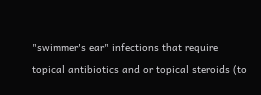"swimmer's ear" infections that require topical antibiotics and or topical steroids (to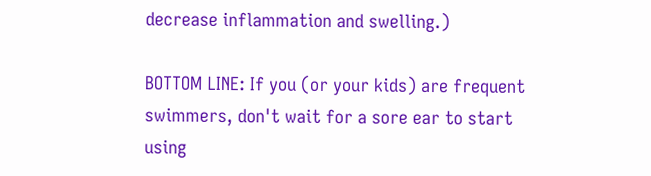decrease inflammation and swelling.)

BOTTOM LINE: If you (or your kids) are frequent swimmers, don't wait for a sore ear to start using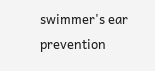swimmer's ear prevention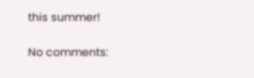this summer!

No comments: